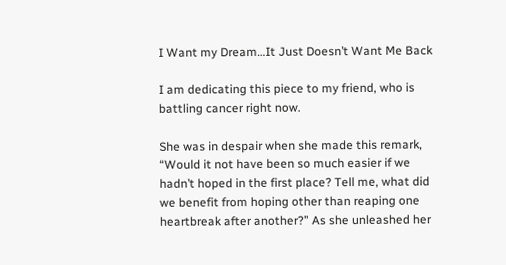I Want my Dream…It Just Doesn’t Want Me Back

I am dedicating this piece to my friend, who is battling cancer right now.

She was in despair when she made this remark, “Would it not have been so much easier if we hadn’t hoped in the first place? Tell me, what did we benefit from hoping other than reaping one heartbreak after another?” As she unleashed her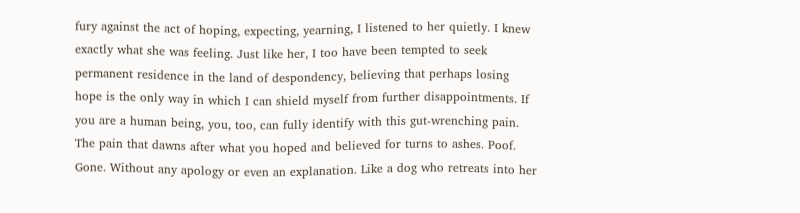fury against the act of hoping, expecting, yearning, I listened to her quietly. I knew exactly what she was feeling. Just like her, I too have been tempted to seek permanent residence in the land of despondency, believing that perhaps losing hope is the only way in which I can shield myself from further disappointments. If you are a human being, you, too, can fully identify with this gut-wrenching pain. The pain that dawns after what you hoped and believed for turns to ashes. Poof. Gone. Without any apology or even an explanation. Like a dog who retreats into her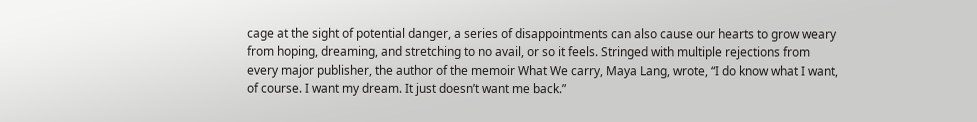cage at the sight of potential danger, a series of disappointments can also cause our hearts to grow weary from hoping, dreaming, and stretching to no avail, or so it feels. Stringed with multiple rejections from every major publisher, the author of the memoir What We carry, Maya Lang, wrote, “I do know what I want, of course. I want my dream. It just doesn’t want me back.”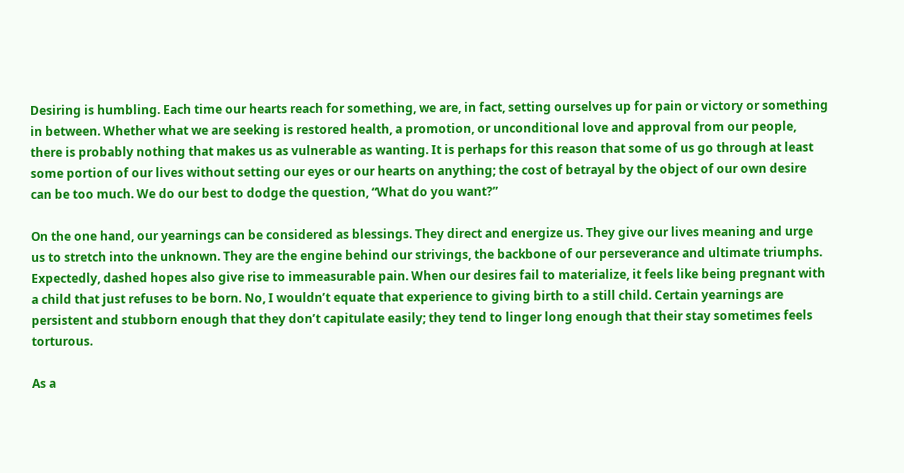Desiring is humbling. Each time our hearts reach for something, we are, in fact, setting ourselves up for pain or victory or something in between. Whether what we are seeking is restored health, a promotion, or unconditional love and approval from our people, there is probably nothing that makes us as vulnerable as wanting. It is perhaps for this reason that some of us go through at least some portion of our lives without setting our eyes or our hearts on anything; the cost of betrayal by the object of our own desire can be too much. We do our best to dodge the question, “What do you want?”

On the one hand, our yearnings can be considered as blessings. They direct and energize us. They give our lives meaning and urge us to stretch into the unknown. They are the engine behind our strivings, the backbone of our perseverance and ultimate triumphs. Expectedly, dashed hopes also give rise to immeasurable pain. When our desires fail to materialize, it feels like being pregnant with a child that just refuses to be born. No, I wouldn’t equate that experience to giving birth to a still child. Certain yearnings are persistent and stubborn enough that they don’t capitulate easily; they tend to linger long enough that their stay sometimes feels torturous.

As a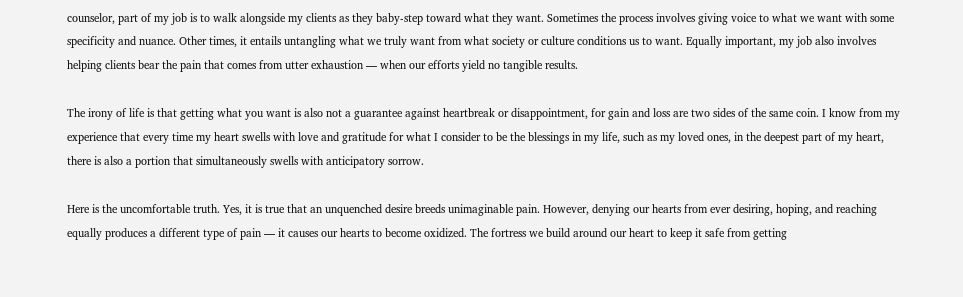counselor, part of my job is to walk alongside my clients as they baby-step toward what they want. Sometimes the process involves giving voice to what we want with some specificity and nuance. Other times, it entails untangling what we truly want from what society or culture conditions us to want. Equally important, my job also involves helping clients bear the pain that comes from utter exhaustion — when our efforts yield no tangible results.

The irony of life is that getting what you want is also not a guarantee against heartbreak or disappointment, for gain and loss are two sides of the same coin. I know from my experience that every time my heart swells with love and gratitude for what I consider to be the blessings in my life, such as my loved ones, in the deepest part of my heart, there is also a portion that simultaneously swells with anticipatory sorrow.

Here is the uncomfortable truth. Yes, it is true that an unquenched desire breeds unimaginable pain. However, denying our hearts from ever desiring, hoping, and reaching equally produces a different type of pain — it causes our hearts to become oxidized. The fortress we build around our heart to keep it safe from getting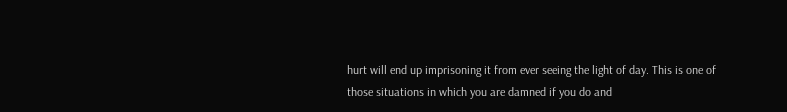hurt will end up imprisoning it from ever seeing the light of day. This is one of those situations in which you are damned if you do and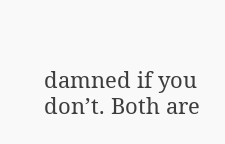damned if you don’t. Both are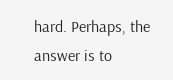hard. Perhaps, the answer is to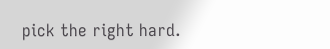pick the right hard.